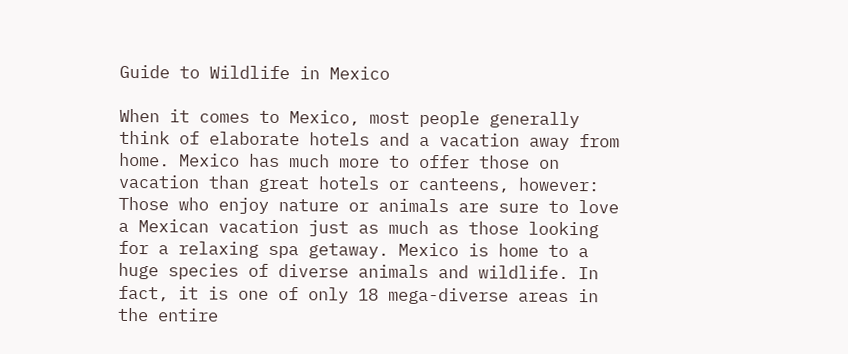Guide to Wildlife in Mexico

When it comes to Mexico, most people generally think of elaborate hotels and a vacation away from home. Mexico has much more to offer those on vacation than great hotels or canteens, however: Those who enjoy nature or animals are sure to love a Mexican vacation just as much as those looking for a relaxing spa getaway. Mexico is home to a huge species of diverse animals and wildlife. In fact, it is one of only 18 mega-diverse areas in the entire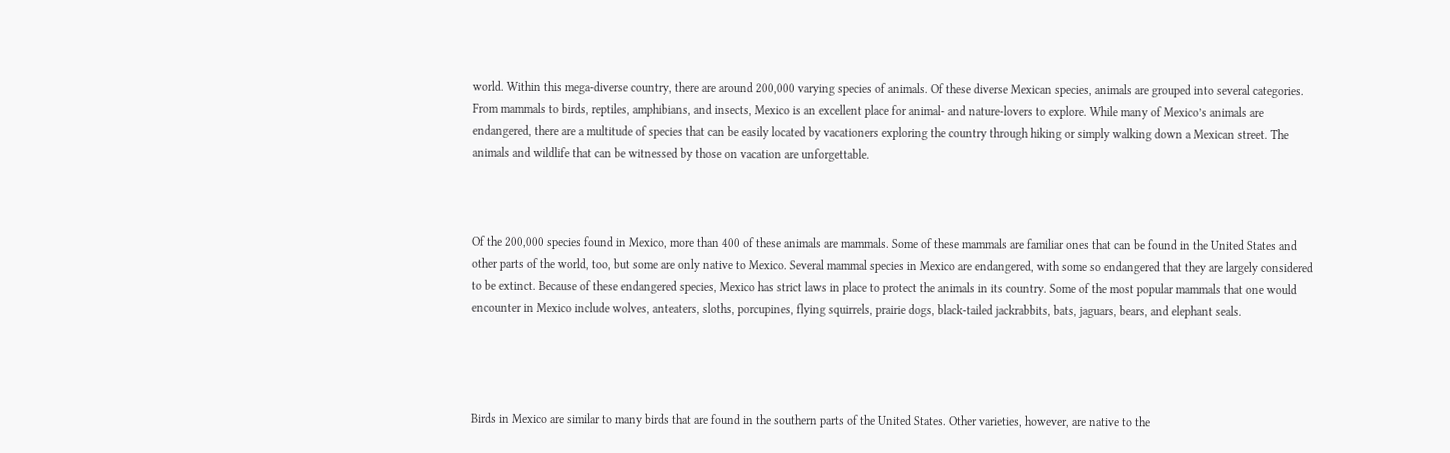world. Within this mega-diverse country, there are around 200,000 varying species of animals. Of these diverse Mexican species, animals are grouped into several categories. From mammals to birds, reptiles, amphibians, and insects, Mexico is an excellent place for animal- and nature-lovers to explore. While many of Mexico’s animals are endangered, there are a multitude of species that can be easily located by vacationers exploring the country through hiking or simply walking down a Mexican street. The animals and wildlife that can be witnessed by those on vacation are unforgettable.



Of the 200,000 species found in Mexico, more than 400 of these animals are mammals. Some of these mammals are familiar ones that can be found in the United States and other parts of the world, too, but some are only native to Mexico. Several mammal species in Mexico are endangered, with some so endangered that they are largely considered to be extinct. Because of these endangered species, Mexico has strict laws in place to protect the animals in its country. Some of the most popular mammals that one would encounter in Mexico include wolves, anteaters, sloths, porcupines, flying squirrels, prairie dogs, black-tailed jackrabbits, bats, jaguars, bears, and elephant seals.




Birds in Mexico are similar to many birds that are found in the southern parts of the United States. Other varieties, however, are native to the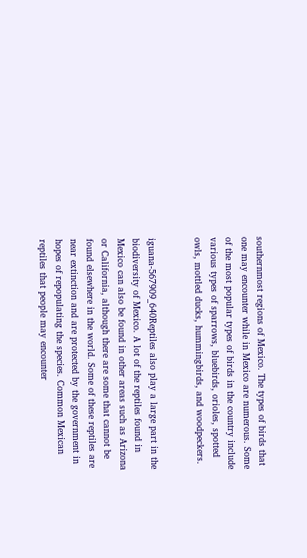southernmost regions of Mexico. The types of birds that one may encounter while in Mexico are numerous. Some of the most popular types of birds in the country include various types of sparrows, bluebirds, orioles, spotted owls, mottled ducks, hummingbirds, and woodpeckers.


iguana-567909_640Reptiles also play a large part in the biodiversity of Mexico. A lot of the reptiles found in Mexico can also be found in other areas such as Arizona or California, although there are some that cannot be found elsewhere in the world. Some of these reptiles are near extinction and are protected by the government in hopes of repopulating the species. Common Mexican reptiles that people may encounter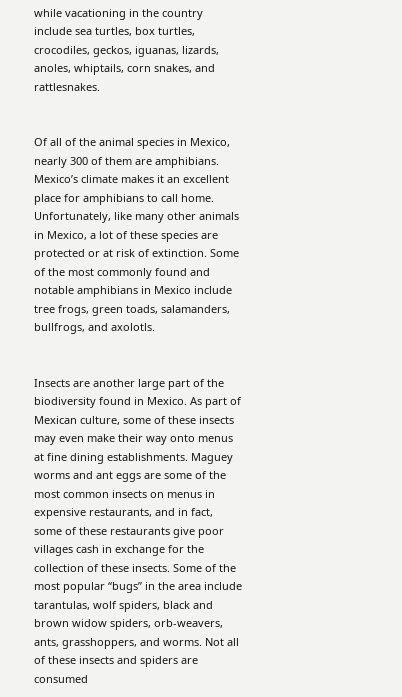while vacationing in the country include sea turtles, box turtles, crocodiles, geckos, iguanas, lizards, anoles, whiptails, corn snakes, and rattlesnakes.


Of all of the animal species in Mexico, nearly 300 of them are amphibians. Mexico’s climate makes it an excellent place for amphibians to call home. Unfortunately, like many other animals in Mexico, a lot of these species are protected or at risk of extinction. Some of the most commonly found and notable amphibians in Mexico include tree frogs, green toads, salamanders, bullfrogs, and axolotls.


Insects are another large part of the biodiversity found in Mexico. As part of Mexican culture, some of these insects may even make their way onto menus at fine dining establishments. Maguey worms and ant eggs are some of the most common insects on menus in expensive restaurants, and in fact, some of these restaurants give poor villages cash in exchange for the collection of these insects. Some of the most popular “bugs” in the area include tarantulas, wolf spiders, black and brown widow spiders, orb-weavers, ants, grasshoppers, and worms. Not all of these insects and spiders are consumed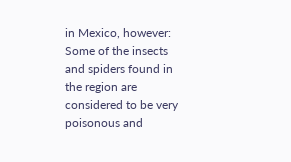in Mexico, however: Some of the insects and spiders found in the region are considered to be very poisonous and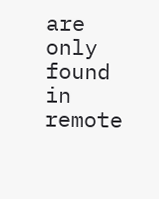are only found in remote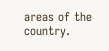areas of the country.